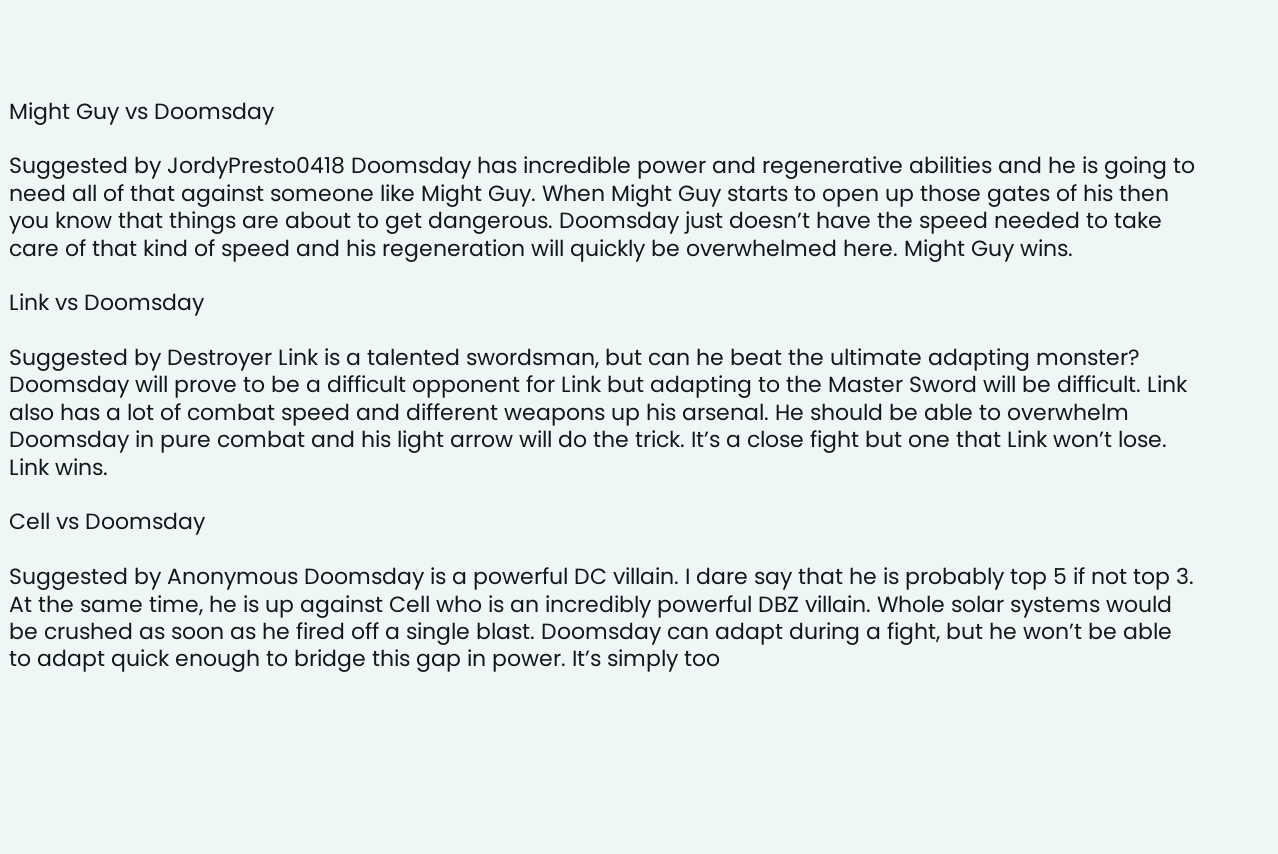Might Guy vs Doomsday

Suggested by JordyPresto0418 Doomsday has incredible power and regenerative abilities and he is going to need all of that against someone like Might Guy. When Might Guy starts to open up those gates of his then you know that things are about to get dangerous. Doomsday just doesn’t have the speed needed to take care of that kind of speed and his regeneration will quickly be overwhelmed here. Might Guy wins.

Link vs Doomsday

Suggested by Destroyer Link is a talented swordsman, but can he beat the ultimate adapting monster? Doomsday will prove to be a difficult opponent for Link but adapting to the Master Sword will be difficult. Link also has a lot of combat speed and different weapons up his arsenal. He should be able to overwhelm Doomsday in pure combat and his light arrow will do the trick. It’s a close fight but one that Link won’t lose. Link wins.

Cell vs Doomsday

Suggested by Anonymous Doomsday is a powerful DC villain. I dare say that he is probably top 5 if not top 3. At the same time, he is up against Cell who is an incredibly powerful DBZ villain. Whole solar systems would be crushed as soon as he fired off a single blast. Doomsday can adapt during a fight, but he won’t be able to adapt quick enough to bridge this gap in power. It’s simply too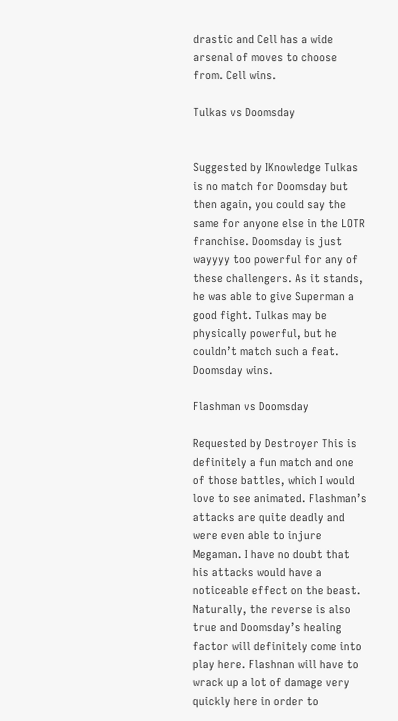drastic and Cell has a wide arsenal of moves to choose from. Cell wins.

Tulkas vs Doomsday


Suggested by IKnowledge Tulkas is no match for Doomsday but then again, you could say the same for anyone else in the LOTR franchise. Doomsday is just wayyyy too powerful for any of these challengers. As it stands, he was able to give Superman a good fight. Tulkas may be physically powerful, but he couldn’t match such a feat. Doomsday wins.

Flashman vs Doomsday

Requested by Destroyer This is definitely a fun match and one of those battles, which I would love to see animated. Flashman’s attacks are quite deadly and were even able to injure Megaman. I have no doubt that his attacks would have a noticeable effect on the beast. Naturally, the reverse is also true and Doomsday’s healing factor will definitely come into play here. Flashnan will have to wrack up a lot of damage very quickly here in order to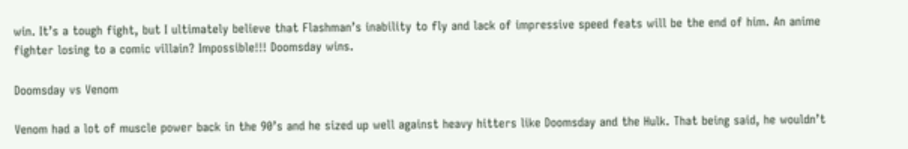win. It’s a tough fight, but I ultimately believe that Flashman’s inability to fly and lack of impressive speed feats will be the end of him. An anime fighter losing to a comic villain? Impossible!!! Doomsday wins.

Doomsday vs Venom

Venom had a lot of muscle power back in the 90’s and he sized up well against heavy hitters like Doomsday and the Hulk. That being said, he wouldn’t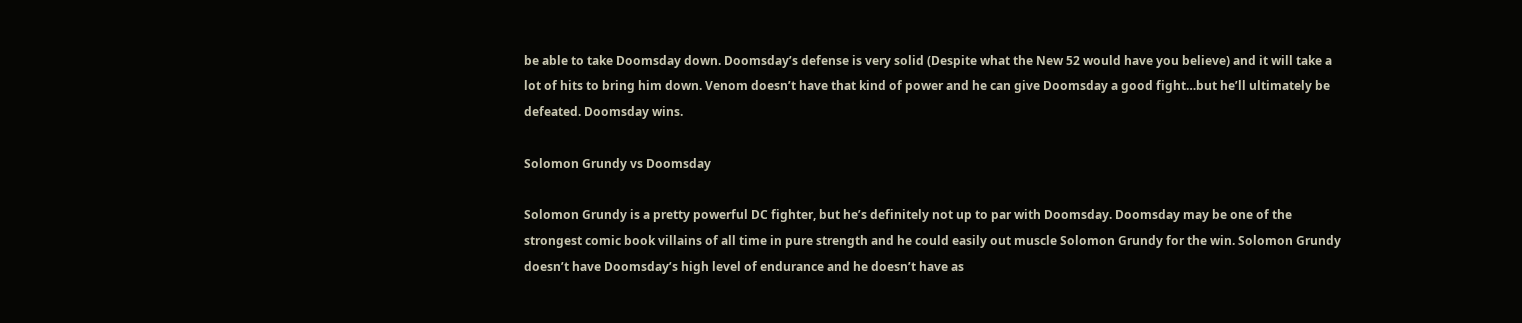be able to take Doomsday down. Doomsday’s defense is very solid (Despite what the New 52 would have you believe) and it will take a lot of hits to bring him down. Venom doesn’t have that kind of power and he can give Doomsday a good fight…but he’ll ultimately be defeated. Doomsday wins.

Solomon Grundy vs Doomsday

Solomon Grundy is a pretty powerful DC fighter, but he’s definitely not up to par with Doomsday. Doomsday may be one of the strongest comic book villains of all time in pure strength and he could easily out muscle Solomon Grundy for the win. Solomon Grundy doesn’t have Doomsday’s high level of endurance and he doesn’t have as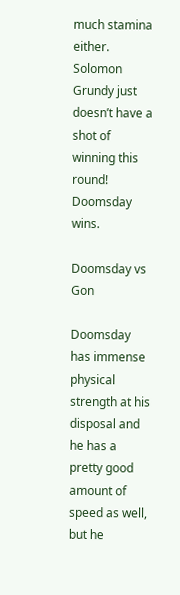much stamina either. Solomon Grundy just doesn’t have a shot of winning this round! Doomsday wins.

Doomsday vs Gon

Doomsday has immense physical strength at his disposal and he has a pretty good amount of speed as well, but he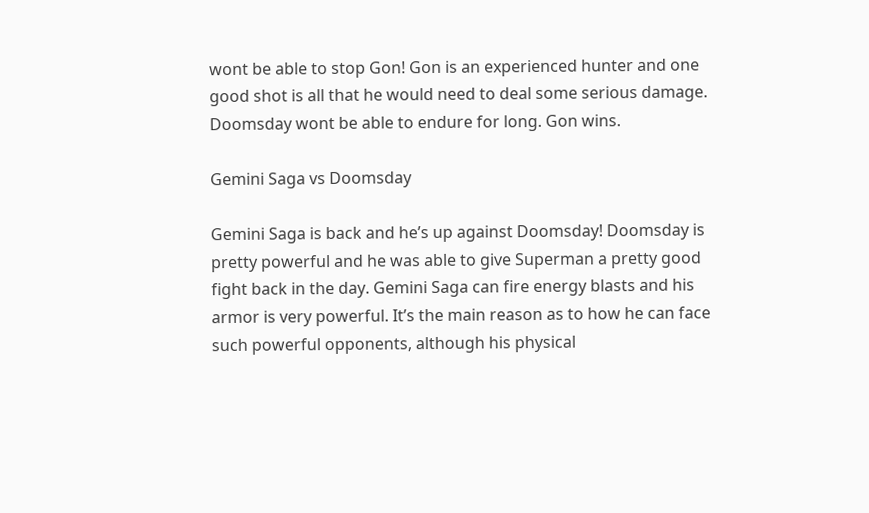wont be able to stop Gon! Gon is an experienced hunter and one good shot is all that he would need to deal some serious damage. Doomsday wont be able to endure for long. Gon wins.

Gemini Saga vs Doomsday

Gemini Saga is back and he’s up against Doomsday! Doomsday is pretty powerful and he was able to give Superman a pretty good fight back in the day. Gemini Saga can fire energy blasts and his armor is very powerful. It’s the main reason as to how he can face such powerful opponents, although his physical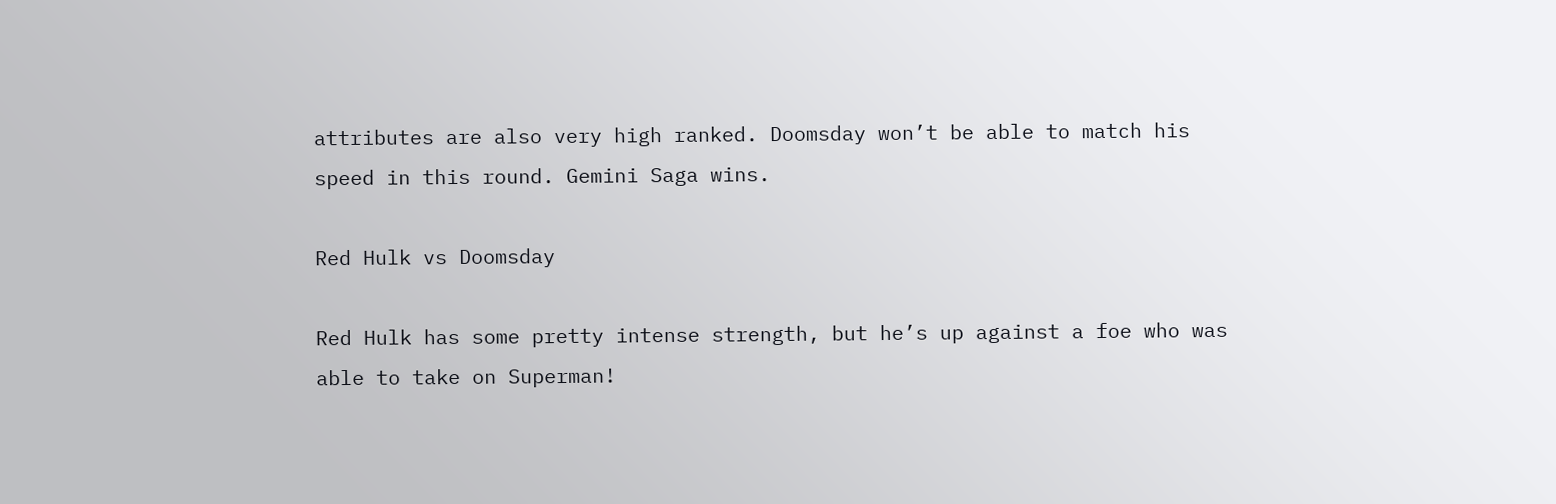attributes are also very high ranked. Doomsday won’t be able to match his speed in this round. Gemini Saga wins.

Red Hulk vs Doomsday

Red Hulk has some pretty intense strength, but he’s up against a foe who was able to take on Superman!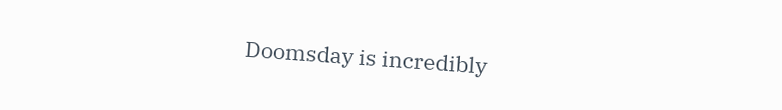Doomsday is incredibly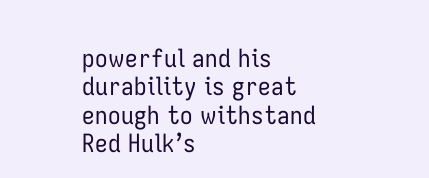powerful and his durability is great enough to withstand Red Hulk’s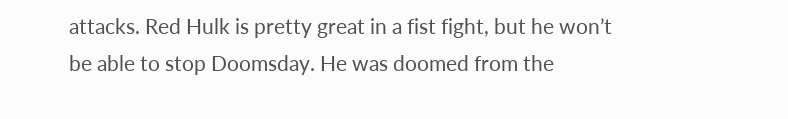attacks. Red Hulk is pretty great in a fist fight, but he won’t be able to stop Doomsday. He was doomed from the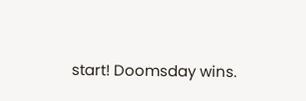start! Doomsday wins.